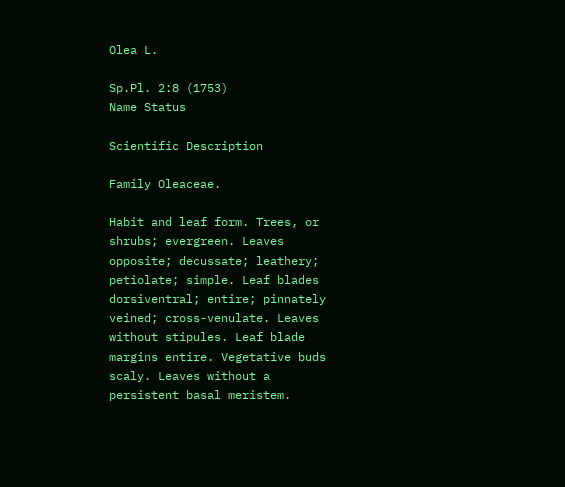Olea L.

Sp.Pl. 2:8 (1753)
Name Status

Scientific Description

Family Oleaceae.

Habit and leaf form. Trees, or shrubs; evergreen. Leaves opposite; decussate; leathery; petiolate; simple. Leaf blades dorsiventral; entire; pinnately veined; cross-venulate. Leaves without stipules. Leaf blade margins entire. Vegetative buds scaly. Leaves without a persistent basal meristem.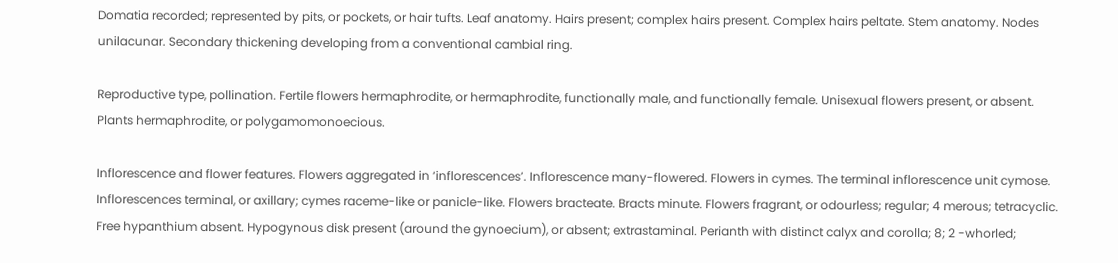Domatia recorded; represented by pits, or pockets, or hair tufts. Leaf anatomy. Hairs present; complex hairs present. Complex hairs peltate. Stem anatomy. Nodes unilacunar. Secondary thickening developing from a conventional cambial ring.

Reproductive type, pollination. Fertile flowers hermaphrodite, or hermaphrodite, functionally male, and functionally female. Unisexual flowers present, or absent. Plants hermaphrodite, or polygamomonoecious.

Inflorescence and flower features. Flowers aggregated in ‘inflorescences’. Inflorescence many-flowered. Flowers in cymes. The terminal inflorescence unit cymose. Inflorescences terminal, or axillary; cymes raceme-like or panicle-like. Flowers bracteate. Bracts minute. Flowers fragrant, or odourless; regular; 4 merous; tetracyclic. Free hypanthium absent. Hypogynous disk present (around the gynoecium), or absent; extrastaminal. Perianth with distinct calyx and corolla; 8; 2 -whorled;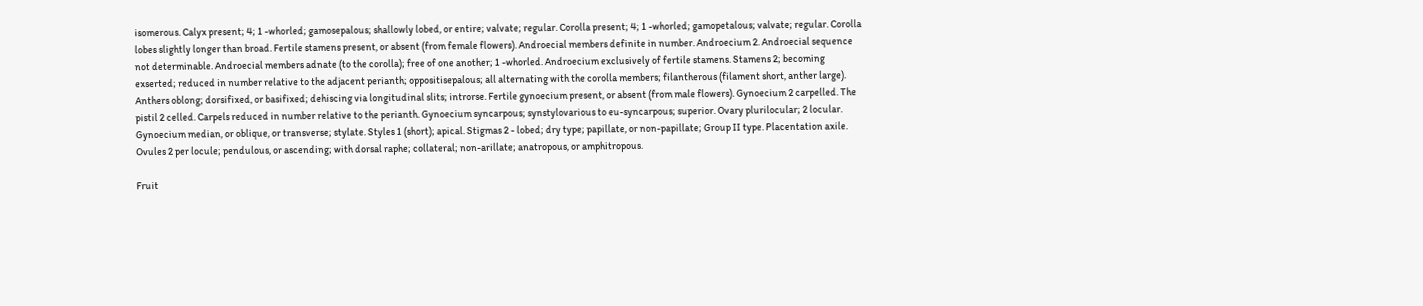isomerous. Calyx present; 4; 1 -whorled; gamosepalous; shallowly lobed, or entire; valvate; regular. Corolla present; 4; 1 -whorled; gamopetalous; valvate; regular. Corolla lobes slightly longer than broad. Fertile stamens present, or absent (from female flowers). Androecial members definite in number. Androecium 2. Androecial sequence not determinable. Androecial members adnate (to the corolla); free of one another; 1 -whorled. Androecium exclusively of fertile stamens. Stamens 2; becoming exserted; reduced in number relative to the adjacent perianth; oppositisepalous; all alternating with the corolla members; filantherous (filament short, anther large). Anthers oblong; dorsifixed, or basifixed; dehiscing via longitudinal slits; introrse. Fertile gynoecium present, or absent (from male flowers). Gynoecium 2 carpelled. The pistil 2 celled. Carpels reduced in number relative to the perianth. Gynoecium syncarpous; synstylovarious to eu-syncarpous; superior. Ovary plurilocular; 2 locular. Gynoecium median, or oblique, or transverse; stylate. Styles 1 (short); apical. Stigmas 2 - lobed; dry type; papillate, or non-papillate; Group II type. Placentation axile. Ovules 2 per locule; pendulous, or ascending; with dorsal raphe; collateral; non-arillate; anatropous, or amphitropous.

Fruit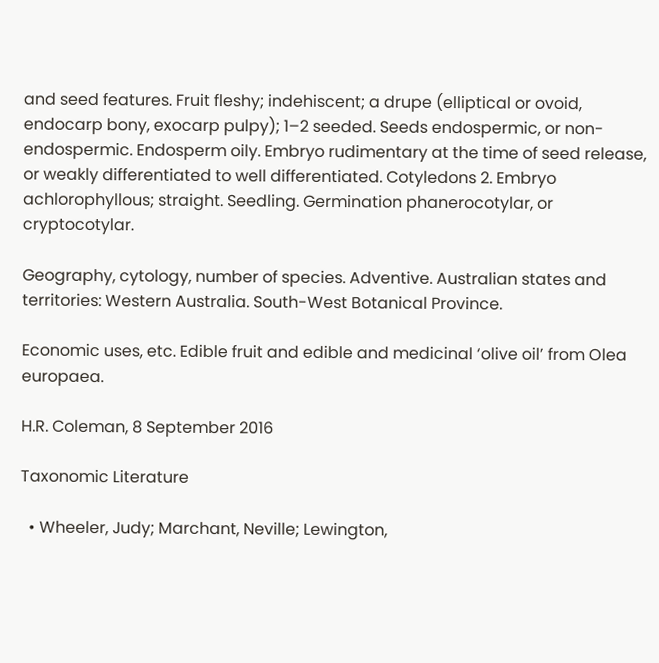and seed features. Fruit fleshy; indehiscent; a drupe (elliptical or ovoid, endocarp bony, exocarp pulpy); 1–2 seeded. Seeds endospermic, or non-endospermic. Endosperm oily. Embryo rudimentary at the time of seed release, or weakly differentiated to well differentiated. Cotyledons 2. Embryo achlorophyllous; straight. Seedling. Germination phanerocotylar, or cryptocotylar.

Geography, cytology, number of species. Adventive. Australian states and territories: Western Australia. South-West Botanical Province.

Economic uses, etc. Edible fruit and edible and medicinal ‘olive oil’ from Olea europaea.

H.R. Coleman, 8 September 2016

Taxonomic Literature

  • Wheeler, Judy; Marchant, Neville; Lewington,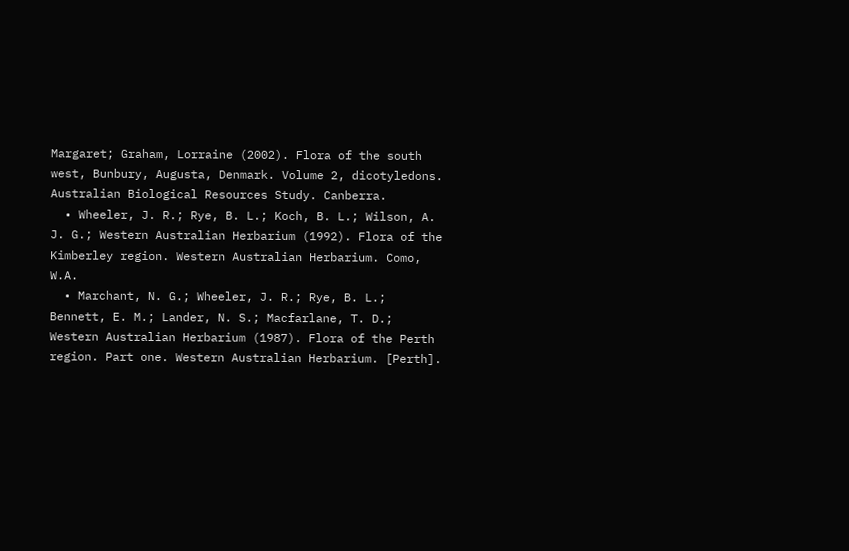Margaret; Graham, Lorraine (2002). Flora of the south west, Bunbury, Augusta, Denmark. Volume 2, dicotyledons. Australian Biological Resources Study. Canberra.
  • Wheeler, J. R.; Rye, B. L.; Koch, B. L.; Wilson, A. J. G.; Western Australian Herbarium (1992). Flora of the Kimberley region. Western Australian Herbarium. Como, W.A.
  • Marchant, N. G.; Wheeler, J. R.; Rye, B. L.; Bennett, E. M.; Lander, N. S.; Macfarlane, T. D.; Western Australian Herbarium (1987). Flora of the Perth region. Part one. Western Australian Herbarium. [Perth].